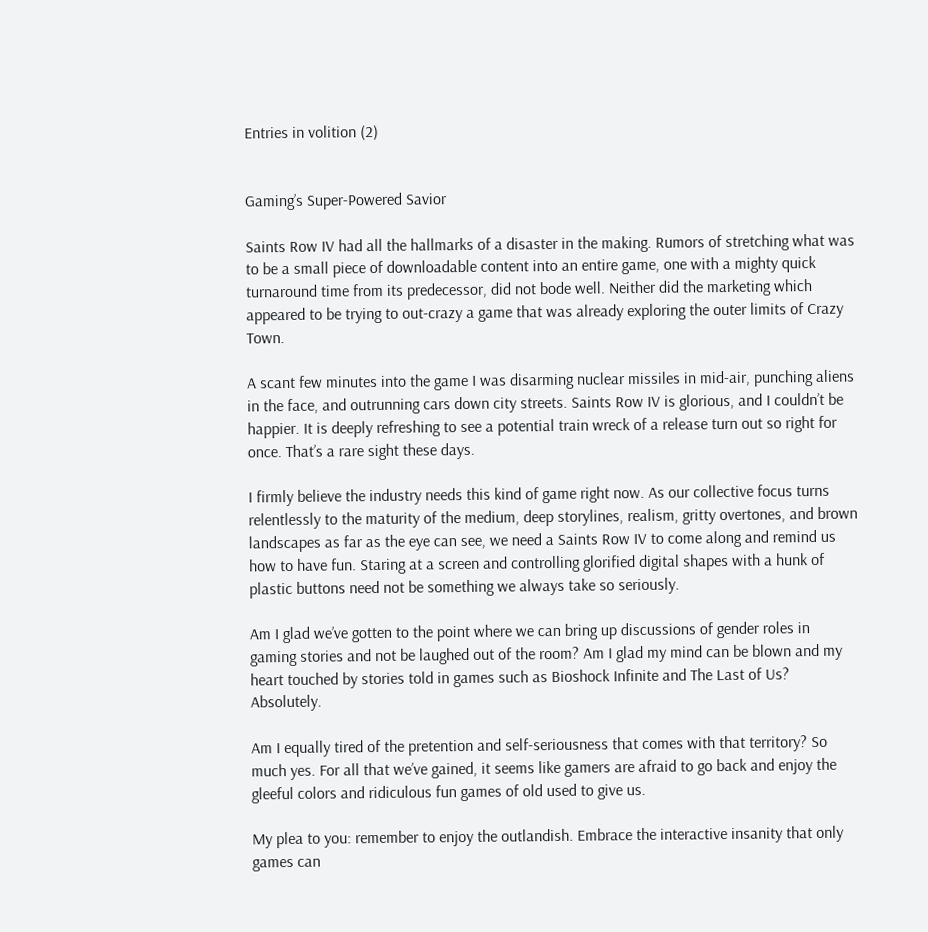Entries in volition (2)


Gaming’s Super-Powered Savior

Saints Row IV had all the hallmarks of a disaster in the making. Rumors of stretching what was to be a small piece of downloadable content into an entire game, one with a mighty quick turnaround time from its predecessor, did not bode well. Neither did the marketing which appeared to be trying to out-crazy a game that was already exploring the outer limits of Crazy Town.

A scant few minutes into the game I was disarming nuclear missiles in mid-air, punching aliens in the face, and outrunning cars down city streets. Saints Row IV is glorious, and I couldn’t be happier. It is deeply refreshing to see a potential train wreck of a release turn out so right for once. That’s a rare sight these days.

I firmly believe the industry needs this kind of game right now. As our collective focus turns relentlessly to the maturity of the medium, deep storylines, realism, gritty overtones, and brown landscapes as far as the eye can see, we need a Saints Row IV to come along and remind us how to have fun. Staring at a screen and controlling glorified digital shapes with a hunk of plastic buttons need not be something we always take so seriously.

Am I glad we’ve gotten to the point where we can bring up discussions of gender roles in gaming stories and not be laughed out of the room? Am I glad my mind can be blown and my heart touched by stories told in games such as Bioshock Infinite and The Last of Us? Absolutely.

Am I equally tired of the pretention and self-seriousness that comes with that territory? So much yes. For all that we’ve gained, it seems like gamers are afraid to go back and enjoy the gleeful colors and ridiculous fun games of old used to give us.

My plea to you: remember to enjoy the outlandish. Embrace the interactive insanity that only games can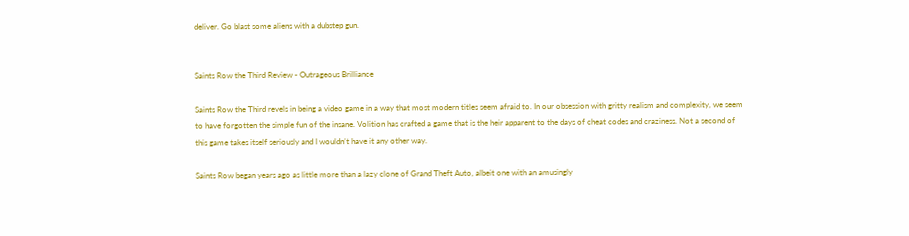deliver. Go blast some aliens with a dubstep gun.


Saints Row the Third Review - Outrageous Brilliance

Saints Row the Third revels in being a video game in a way that most modern titles seem afraid to. In our obsession with gritty realism and complexity, we seem to have forgotten the simple fun of the insane. Volition has crafted a game that is the heir apparent to the days of cheat codes and craziness. Not a second of this game takes itself seriously and I wouldn’t have it any other way.

Saints Row began years ago as little more than a lazy clone of Grand Theft Auto, albeit one with an amusingly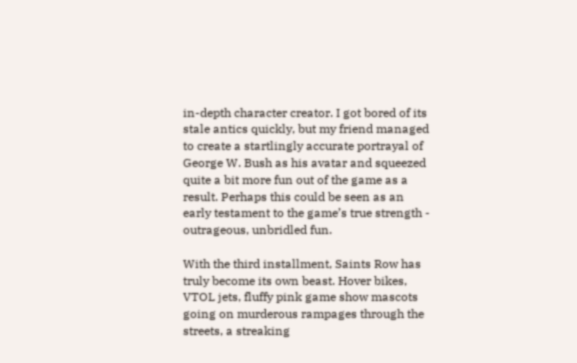in-depth character creator. I got bored of its stale antics quickly, but my friend managed to create a startlingly accurate portrayal of George W. Bush as his avatar and squeezed quite a bit more fun out of the game as a result. Perhaps this could be seen as an early testament to the game’s true strength - outrageous, unbridled fun.

With the third installment, Saints Row has truly become its own beast. Hover bikes, VTOL jets, fluffy pink game show mascots going on murderous rampages through the streets, a streaking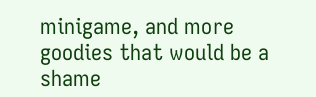minigame, and more goodies that would be a shame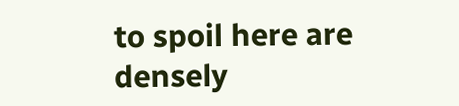to spoil here are densely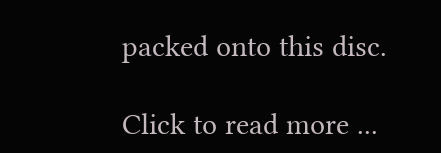packed onto this disc.

Click to read more ...